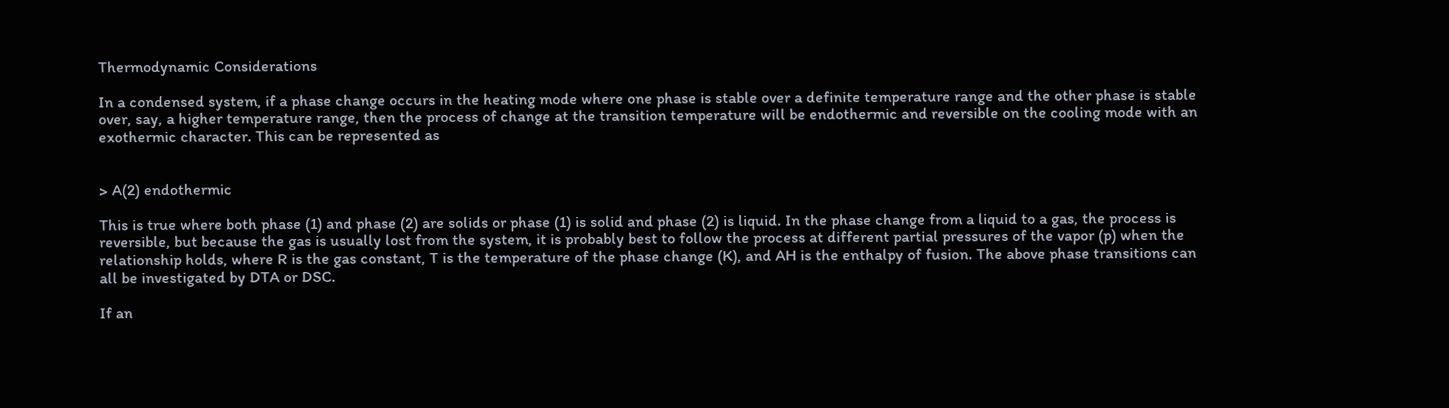Thermodynamic Considerations

In a condensed system, if a phase change occurs in the heating mode where one phase is stable over a definite temperature range and the other phase is stable over, say, a higher temperature range, then the process of change at the transition temperature will be endothermic and reversible on the cooling mode with an exothermic character. This can be represented as


> A(2) endothermic

This is true where both phase (1) and phase (2) are solids or phase (1) is solid and phase (2) is liquid. In the phase change from a liquid to a gas, the process is reversible, but because the gas is usually lost from the system, it is probably best to follow the process at different partial pressures of the vapor (p) when the relationship holds, where R is the gas constant, T is the temperature of the phase change (K), and AH is the enthalpy of fusion. The above phase transitions can all be investigated by DTA or DSC.

If an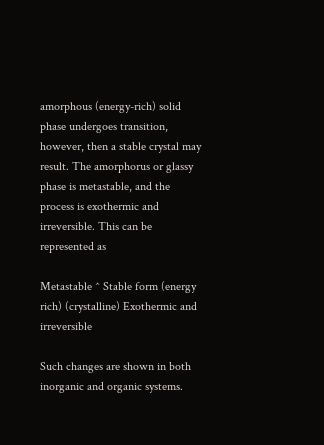amorphous (energy-rich) solid phase undergoes transition, however, then a stable crystal may result. The amorphorus or glassy phase is metastable, and the process is exothermic and irreversible. This can be represented as

Metastable ^ Stable form (energy rich) (crystalline) Exothermic and irreversible

Such changes are shown in both inorganic and organic systems.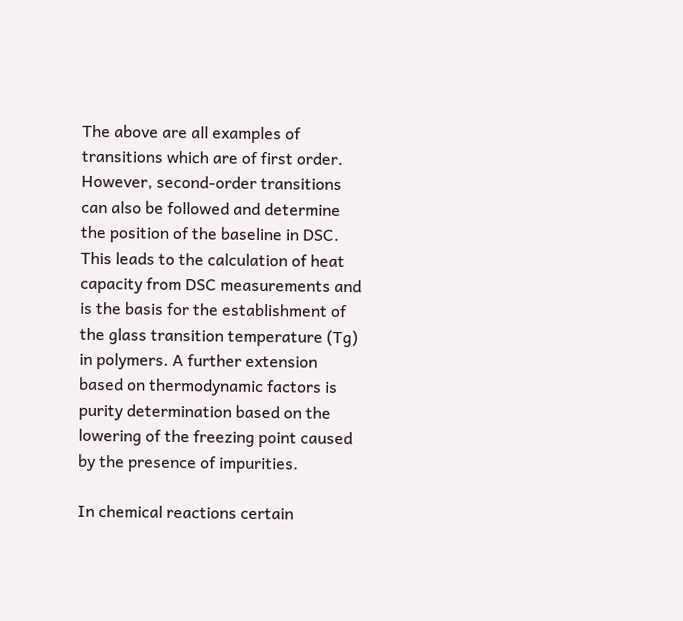The above are all examples of transitions which are of first order. However, second-order transitions can also be followed and determine the position of the baseline in DSC. This leads to the calculation of heat capacity from DSC measurements and is the basis for the establishment of the glass transition temperature (Tg) in polymers. A further extension based on thermodynamic factors is purity determination based on the lowering of the freezing point caused by the presence of impurities.

In chemical reactions certain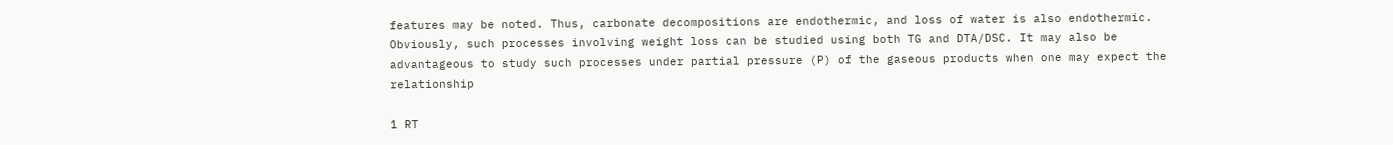features may be noted. Thus, carbonate decompositions are endothermic, and loss of water is also endothermic. Obviously, such processes involving weight loss can be studied using both TG and DTA/DSC. It may also be advantageous to study such processes under partial pressure (P) of the gaseous products when one may expect the relationship

1 RT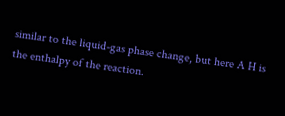similar to the liquid-gas phase change, but here A H is the enthalpy of the reaction.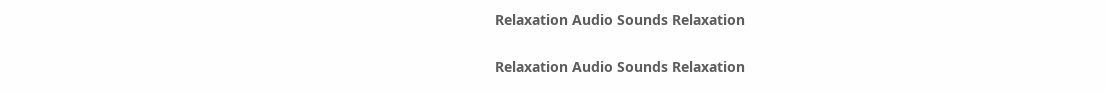Relaxation Audio Sounds Relaxation

Relaxation Audio Sounds Relaxation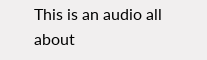This is an audio all about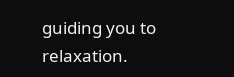guiding you to relaxation.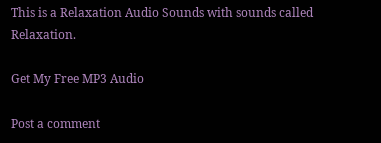This is a Relaxation Audio Sounds with sounds called Relaxation.

Get My Free MP3 Audio

Post a comment